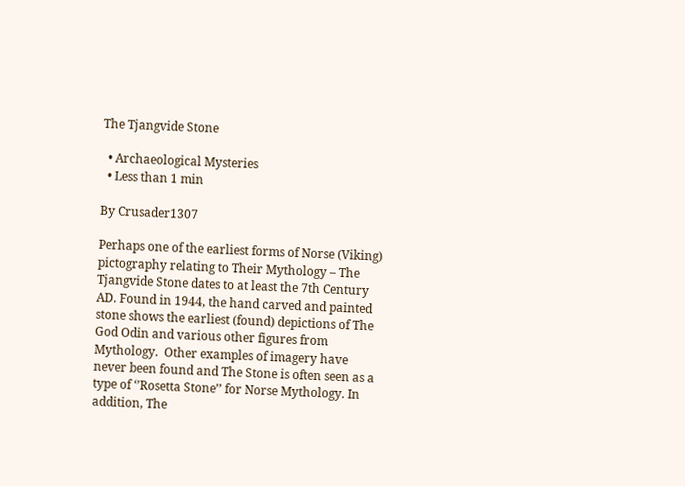The Tjangvide Stone

  • Archaeological Mysteries
  • Less than 1 min

By Crusader1307

Perhaps one of the earliest forms of Norse (Viking) pictography relating to Their Mythology – The Tjangvide Stone dates to at least the 7th Century AD. Found in 1944, the hand carved and painted stone shows the earliest (found) depictions of The God Odin and various other figures from Mythology.  Other examples of imagery have never been found and The Stone is often seen as a type of ‘’Rosetta Stone’’ for Norse Mythology. In addition, The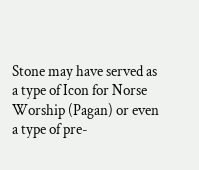Stone may have served as a type of Icon for Norse Worship (Pagan) or even a type of pre-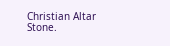Christian Altar Stone.